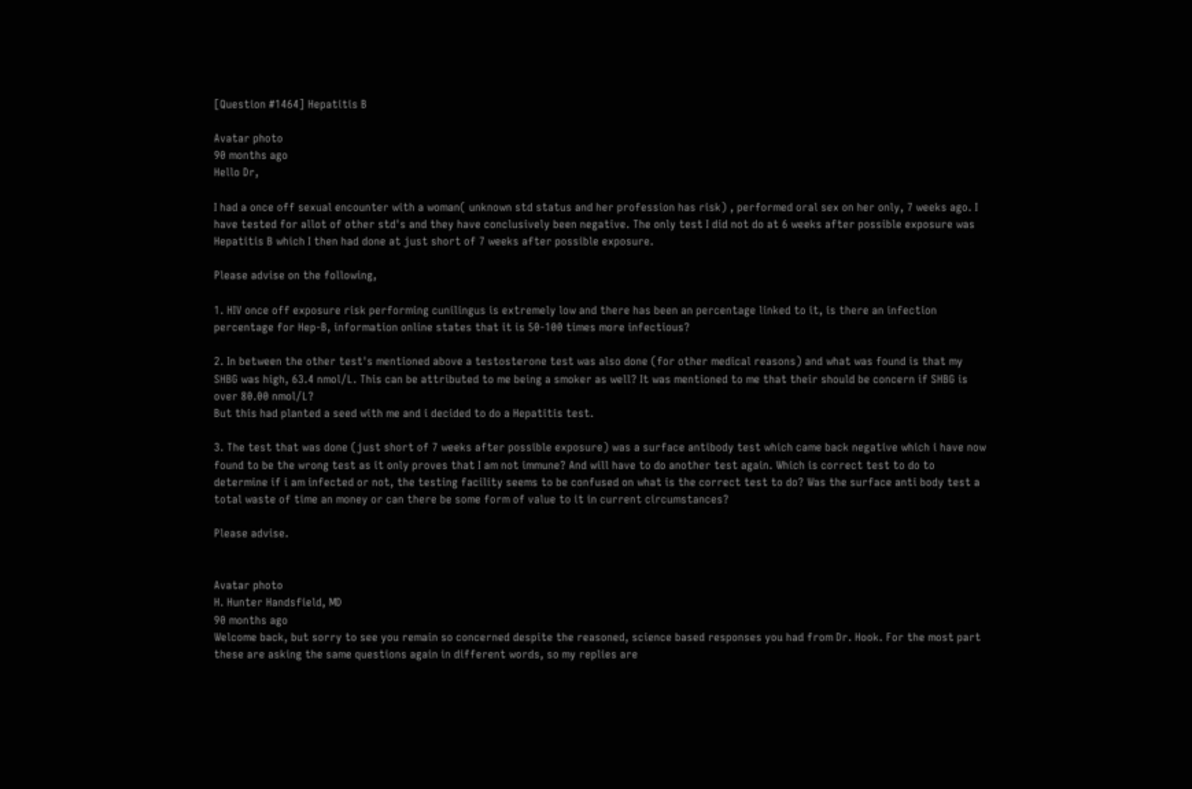[Question #1464] Hepatitis B

Avatar photo
90 months ago
Hello Dr,

I had a once off sexual encounter with a woman( unknown std status and her profession has risk) , performed oral sex on her only, 7 weeks ago. I have tested for allot of other std's and they have conclusively been negative. The only test I did not do at 6 weeks after possible exposure was Hepatitis B which I then had done at just short of 7 weeks after possible exposure.

Please advise on the following,

1. HIV once off exposure risk performing cunilingus is extremely low and there has been an percentage linked to it, is there an infection percentage for Hep-B, information online states that it is 50-100 times more infectious?

2. In between the other test's mentioned above a testosterone test was also done (for other medical reasons) and what was found is that my SHBG was high, 63.4 nmol/L. This can be attributed to me being a smoker as well? It was mentioned to me that their should be concern if SHBG is over 80.00 nmol/L?
But this had planted a seed with me and i decided to do a Hepatitis test.

3. The test that was done (just short of 7 weeks after possible exposure) was a surface antibody test which came back negative which i have now found to be the wrong test as it only proves that I am not immune? And will have to do another test again. Which is correct test to do to determine if i am infected or not, the testing facility seems to be confused on what is the correct test to do? Was the surface anti body test a total waste of time an money or can there be some form of value to it in current circumstances?

Please advise.


Avatar photo
H. Hunter Handsfield, MD
90 months ago
Welcome back, but sorry to see you remain so concerned despite the reasoned, science based responses you had from Dr. Hook. For the most part these are asking the same questions again in different words, so my replies are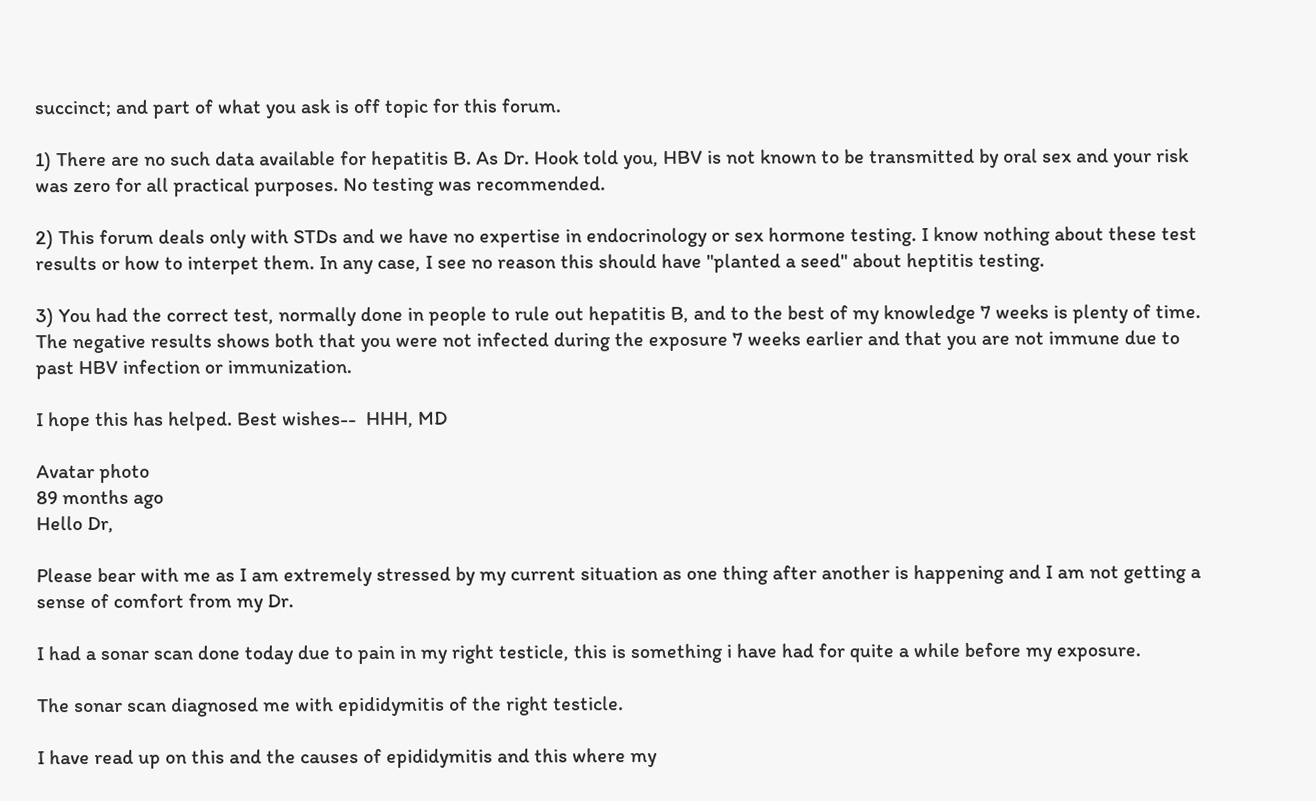succinct; and part of what you ask is off topic for this forum.

1) There are no such data available for hepatitis B. As Dr. Hook told you, HBV is not known to be transmitted by oral sex and your risk was zero for all practical purposes. No testing was recommended.

2) This forum deals only with STDs and we have no expertise in endocrinology or sex hormone testing. I know nothing about these test results or how to interpet them. In any case, I see no reason this should have "planted a seed" about heptitis testing.

3) You had the correct test, normally done in people to rule out hepatitis B, and to the best of my knowledge 7 weeks is plenty of time. The negative results shows both that you were not infected during the exposure 7 weeks earlier and that you are not immune due to past HBV infection or immunization.

I hope this has helped. Best wishes--  HHH, MD

Avatar photo
89 months ago
Hello Dr,

Please bear with me as I am extremely stressed by my current situation as one thing after another is happening and I am not getting a sense of comfort from my Dr.

I had a sonar scan done today due to pain in my right testicle, this is something i have had for quite a while before my exposure.

The sonar scan diagnosed me with epididymitis of the right testicle.

I have read up on this and the causes of epididymitis and this where my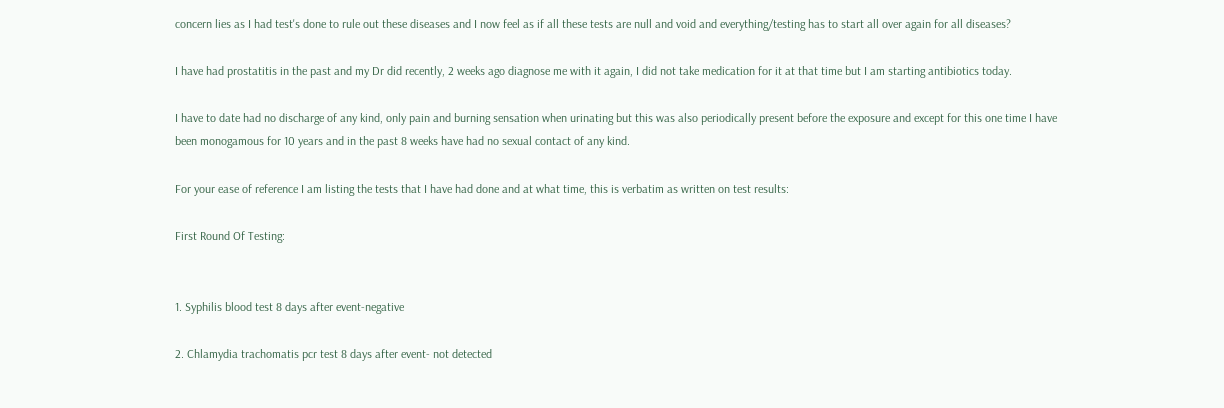concern lies as I had test's done to rule out these diseases and I now feel as if all these tests are null and void and everything/testing has to start all over again for all diseases?

I have had prostatitis in the past and my Dr did recently, 2 weeks ago diagnose me with it again, I did not take medication for it at that time but I am starting antibiotics today.

I have to date had no discharge of any kind, only pain and burning sensation when urinating but this was also periodically present before the exposure and except for this one time I have been monogamous for 10 years and in the past 8 weeks have had no sexual contact of any kind.

For your ease of reference I am listing the tests that I have had done and at what time, this is verbatim as written on test results:

First Round Of Testing:


1. Syphilis blood test 8 days after event-negative

2. Chlamydia trachomatis pcr test 8 days after event- not detected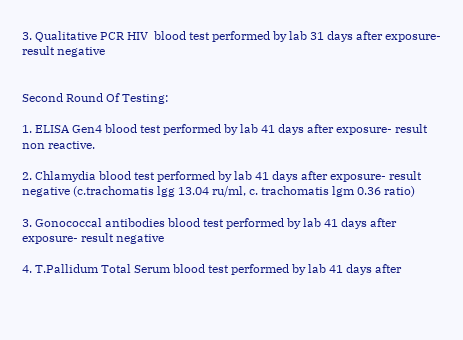3. Qualitative PCR HIV  blood test performed by lab 31 days after exposure- result negative


Second Round Of Testing:

1. ELISA Gen4 blood test performed by lab 41 days after exposure- result non reactive.

2. Chlamydia blood test performed by lab 41 days after exposure- result negative (c.trachomatis lgg 13.04 ru/ml, c. trachomatis lgm 0.36 ratio)

3. Gonococcal antibodies blood test performed by lab 41 days after exposure- result negative

4. T.Pallidum Total Serum blood test performed by lab 41 days after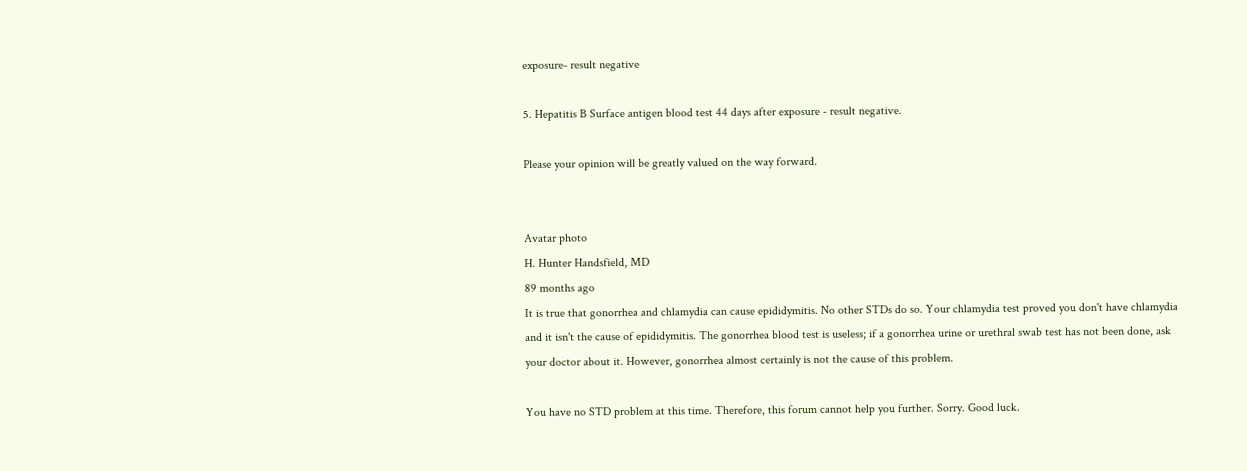exposure- result negative

5. Hepatitis B Surface antigen blood test 44 days after exposure - result negative.

Please your opinion will be greatly valued on the way forward.


Avatar photo
H. Hunter Handsfield, MD
89 months ago
It is true that gonorrhea and chlamydia can cause epididymitis. No other STDs do so. Your chlamydia test proved you don't have chlamydia and it isn't the cause of epididymitis. The gonorrhea blood test is useless; if a gonorrhea urine or urethral swab test has not been done, ask your doctor about it. However, gonorrhea almost certainly is not the cause of this problem.

You have no STD problem at this time. Therefore, this forum cannot help you further. Sorry. Good luck.